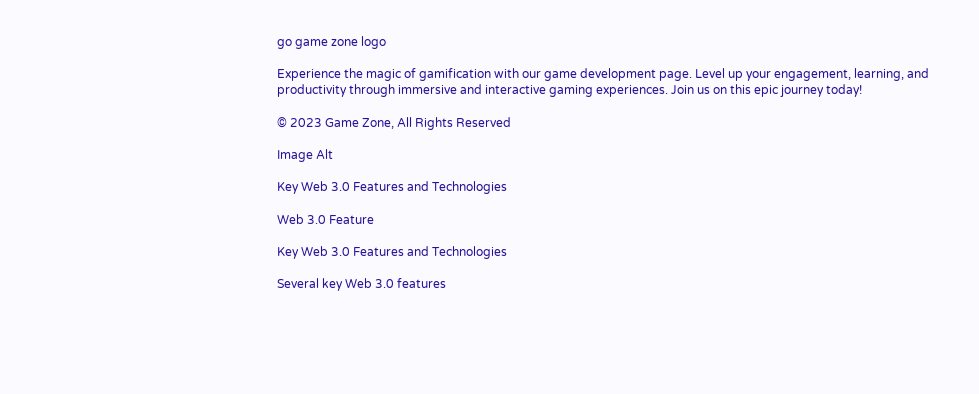go game zone logo

Experience the magic of gamification with our game development page. Level up your engagement, learning, and productivity through immersive and interactive gaming experiences. Join us on this epic journey today!

© 2023 Game Zone, All Rights Reserved

Image Alt

Key Web 3.0 Features and Technologies

Web 3.0 Feature

Key Web 3.0 Features and Technologies

Several key Web 3.0 features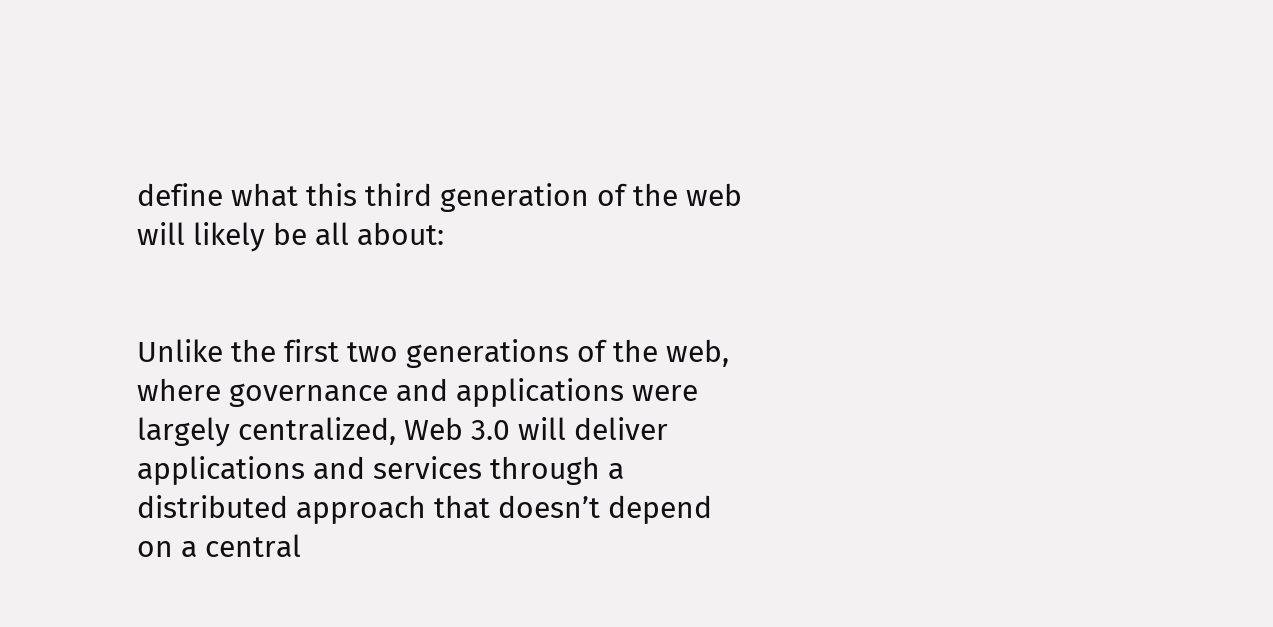define what this third generation of the web will likely be all about:


Unlike the first two generations of the web, where governance and applications were largely centralized, Web 3.0 will deliver applications and services through a distributed approach that doesn’t depend on a central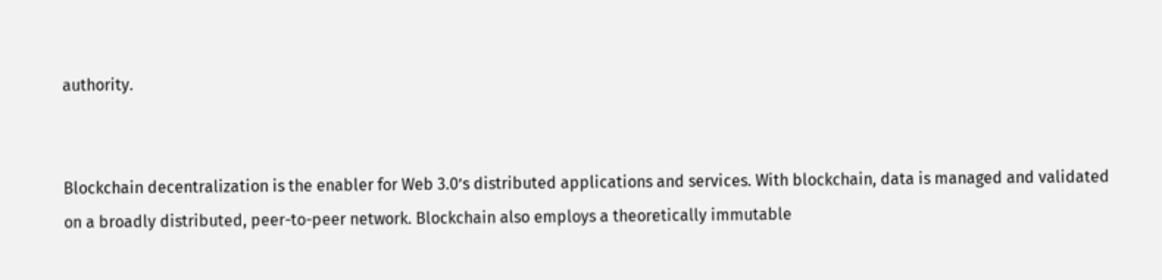authority.


Blockchain decentralization is the enabler for Web 3.0’s distributed applications and services. With blockchain, data is managed and validated on a broadly distributed, peer-to-peer network. Blockchain also employs a theoretically immutable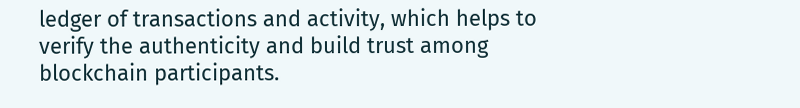ledger of transactions and activity, which helps to verify the authenticity and build trust among blockchain participants.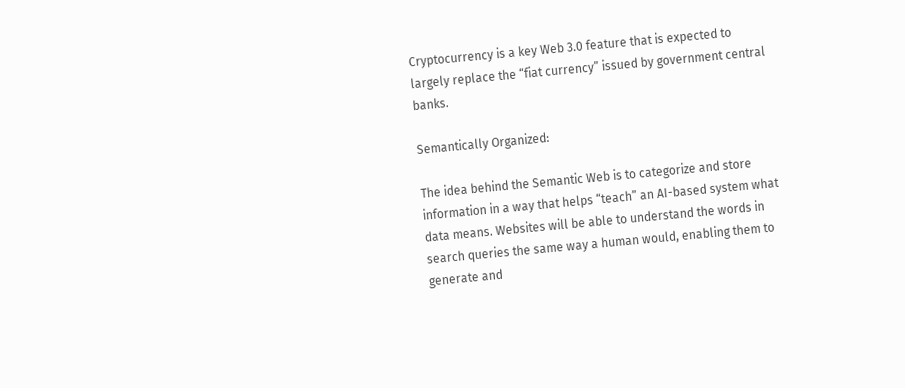Cryptocurrency is a key Web 3.0 feature that is expected to largely replace the “fiat currency” issued by government central banks.

Semantically Organized:

The idea behind the Semantic Web is to categorize and store information in a way that helps “teach” an AI-based system what data means. Websites will be able to understand the words in search queries the same way a human would, enabling them to generate and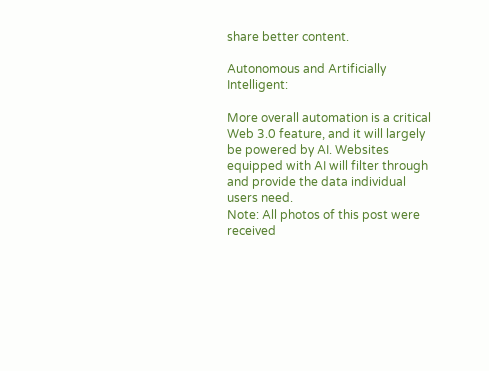share better content.

Autonomous and Artificially Intelligent:

More overall automation is a critical Web 3.0 feature, and it will largely be powered by AI. Websites equipped with AI will filter through and provide the data individual users need.
Note: All photos of this post were received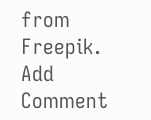from Freepik.
Add Comment